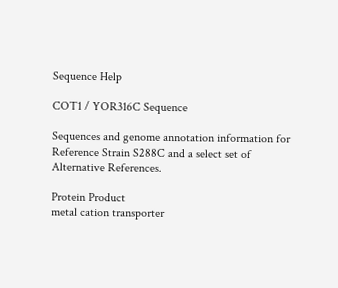Sequence Help

COT1 / YOR316C Sequence

Sequences and genome annotation information for Reference Strain S288C and a select set of Alternative References.

Protein Product
metal cation transporter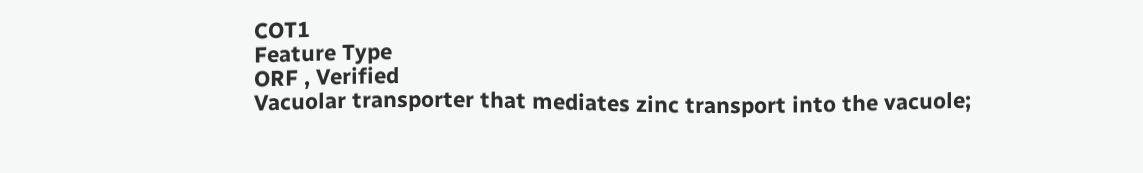COT1
Feature Type
ORF , Verified
Vacuolar transporter that mediates zinc transport into the vacuole;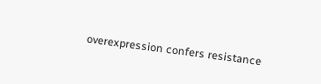overexpression confers resistance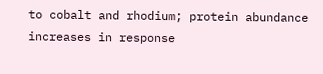to cobalt and rhodium; protein abundance increases in response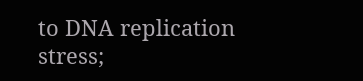to DNA replication stress;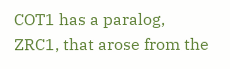COT1 has a paralog, ZRC1, that arose from the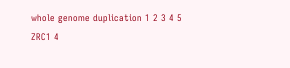whole genome duplication 1 2 3 4 5
ZRC1 4